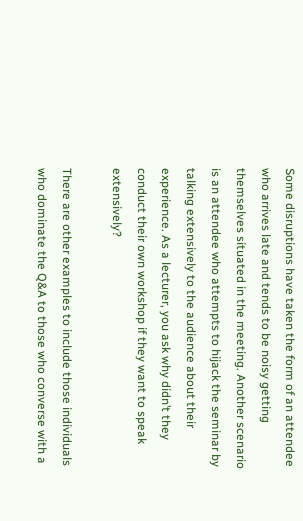Some disruptions have taken the form of an attendee who arrives late and tends to be noisy getting themselves situated in the meeting. Another scenario is an attendee who attempts to hijack the seminar by talking extensively to the audience about their experience. As a lecturer, you ask why didn’t they conduct their own workshop if they want to speak extensively?

There are other examples to include those individuals who dominate the Q&A to those who converse with a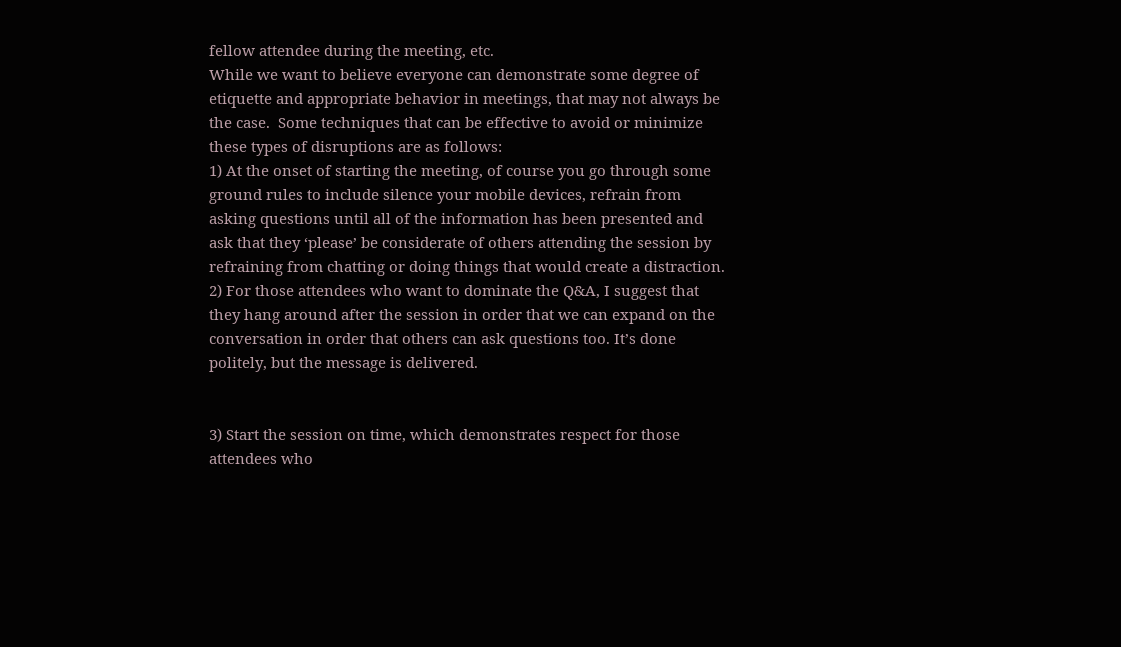fellow attendee during the meeting, etc.
While we want to believe everyone can demonstrate some degree of etiquette and appropriate behavior in meetings, that may not always be the case.  Some techniques that can be effective to avoid or minimize these types of disruptions are as follows:
1) At the onset of starting the meeting, of course you go through some ground rules to include silence your mobile devices, refrain from asking questions until all of the information has been presented and ask that they ‘please’ be considerate of others attending the session by refraining from chatting or doing things that would create a distraction.
2) For those attendees who want to dominate the Q&A, I suggest that they hang around after the session in order that we can expand on the conversation in order that others can ask questions too. It’s done politely, but the message is delivered.


3) Start the session on time, which demonstrates respect for those attendees who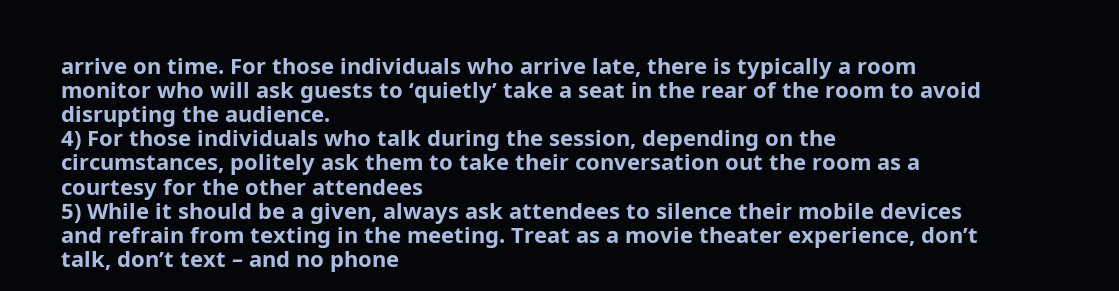arrive on time. For those individuals who arrive late, there is typically a room monitor who will ask guests to ‘quietly’ take a seat in the rear of the room to avoid disrupting the audience.
4) For those individuals who talk during the session, depending on the circumstances, politely ask them to take their conversation out the room as a courtesy for the other attendees
5) While it should be a given, always ask attendees to silence their mobile devices and refrain from texting in the meeting. Treat as a movie theater experience, don’t talk, don’t text – and no phone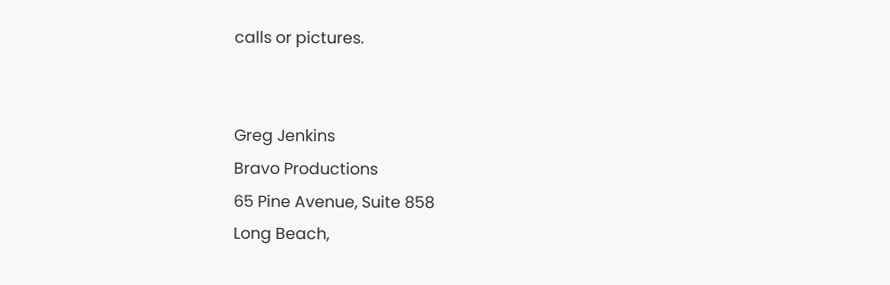calls or pictures.


Greg Jenkins
Bravo Productions
65 Pine Avenue, Suite 858
Long Beach,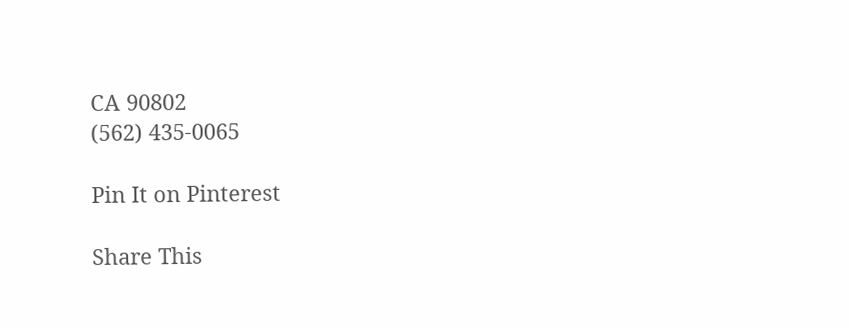CA 90802
(562) 435-0065

Pin It on Pinterest

Share This